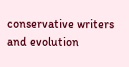conservative writers and evolution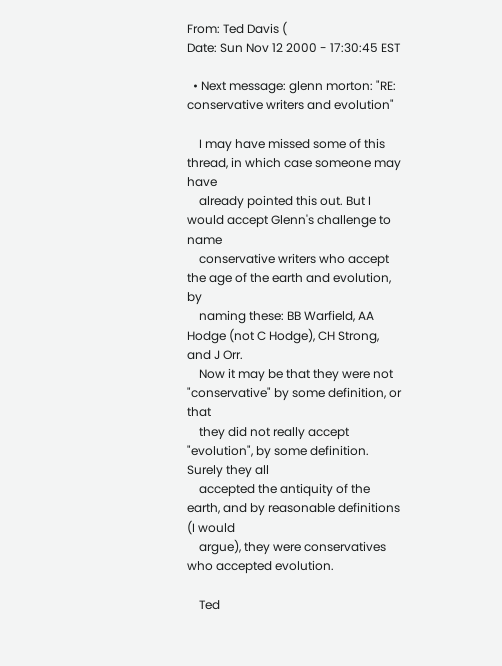From: Ted Davis (
Date: Sun Nov 12 2000 - 17:30:45 EST

  • Next message: glenn morton: "RE: conservative writers and evolution"

    I may have missed some of this thread, in which case someone may have
    already pointed this out. But I would accept Glenn's challenge to name
    conservative writers who accept the age of the earth and evolution, by
    naming these: BB Warfield, AA Hodge (not C Hodge), CH Strong, and J Orr.
    Now it may be that they were not "conservative" by some definition, or that
    they did not really accept "evolution", by some definition. Surely they all
    accepted the antiquity of the earth, and by reasonable definitions (I would
    argue), they were conservatives who accepted evolution.

    Ted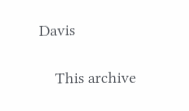Davis

    This archive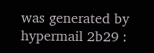was generated by hypermail 2b29 :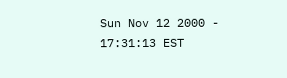Sun Nov 12 2000 - 17:31:13 EST